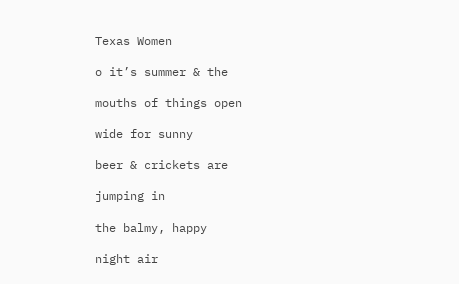Texas Women

o it’s summer & the

mouths of things open

wide for sunny

beer & crickets are

jumping in

the balmy, happy

night air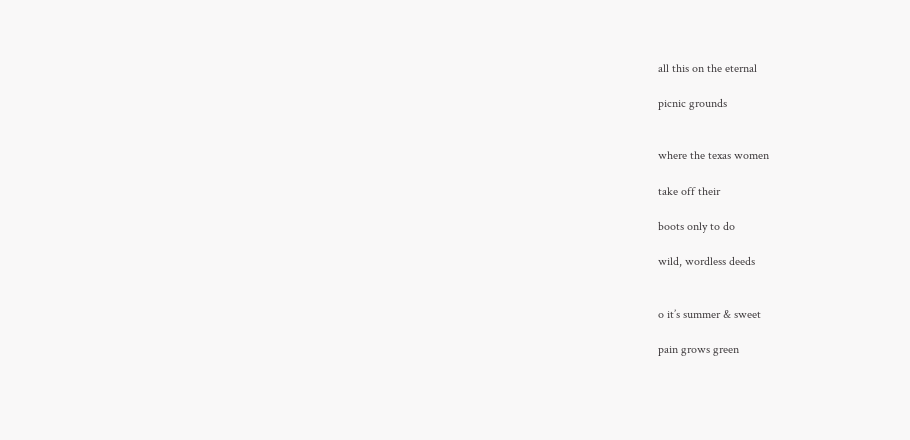all this on the eternal

picnic grounds


where the texas women

take off their

boots only to do

wild, wordless deeds


o it’s summer & sweet

pain grows green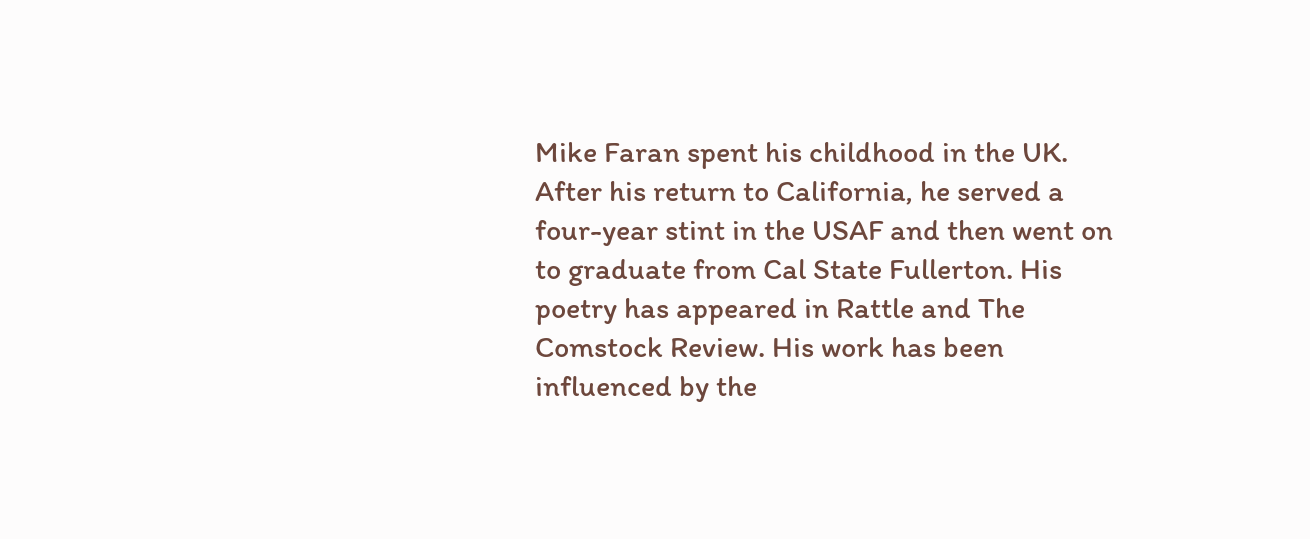Mike Faran spent his childhood in the UK. After his return to California, he served a four-year stint in the USAF and then went on to graduate from Cal State Fullerton. His poetry has appeared in Rattle and The Comstock Review. His work has been influenced by the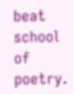beat school of poetry.